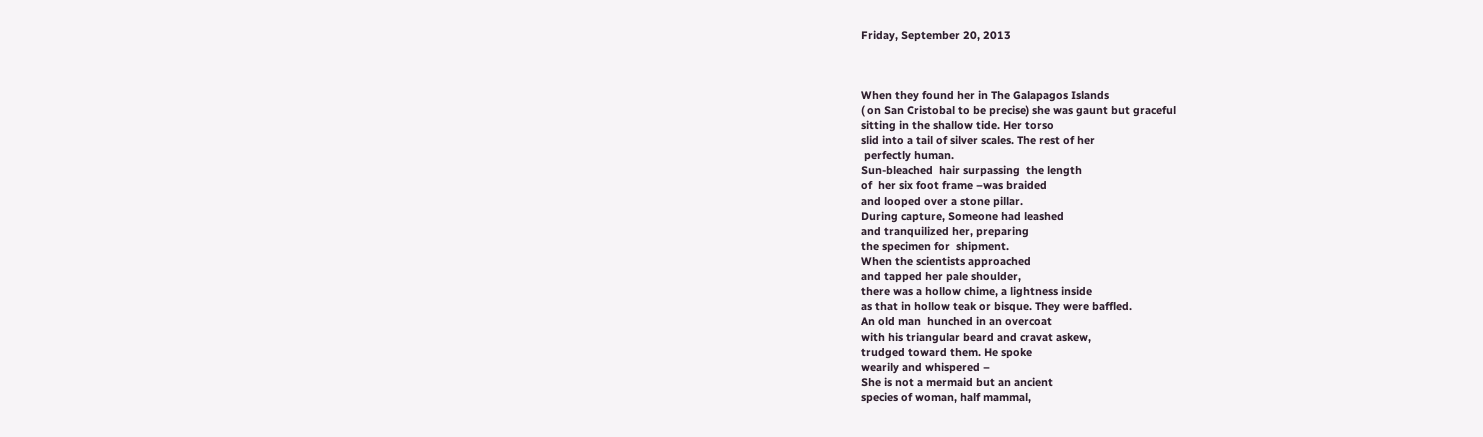Friday, September 20, 2013



When they found her in The Galapagos Islands
( on San Cristobal to be precise) she was gaunt but graceful
sitting in the shallow tide. Her torso
slid into a tail of silver scales. The rest of her
 perfectly human.
Sun-bleached  hair surpassing  the length
of  her six foot frame –was braided
and looped over a stone pillar.
During capture, Someone had leashed
and tranquilized her, preparing
the specimen for  shipment.
When the scientists approached
and tapped her pale shoulder,
there was a hollow chime, a lightness inside
as that in hollow teak or bisque. They were baffled.
An old man  hunched in an overcoat
with his triangular beard and cravat askew,
trudged toward them. He spoke
wearily and whispered –
She is not a mermaid but an ancient
species of woman, half mammal,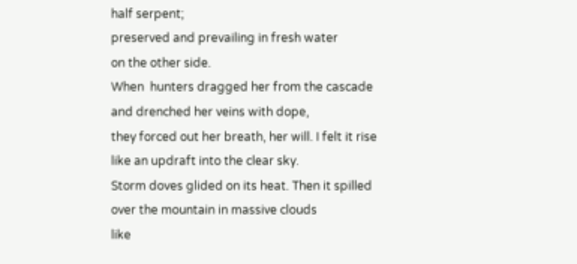half serpent;
preserved and prevailing in fresh water
on the other side.
When  hunters dragged her from the cascade
and drenched her veins with dope,
they forced out her breath, her will. I felt it rise
like an updraft into the clear sky.
Storm doves glided on its heat. Then it spilled
over the mountain in massive clouds
like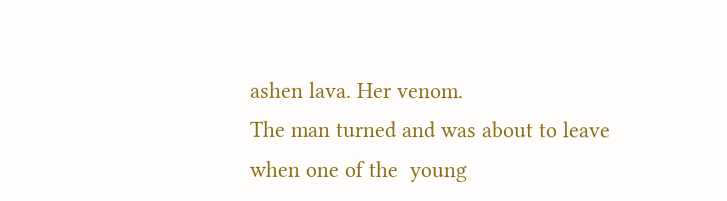ashen lava. Her venom.
The man turned and was about to leave
when one of the  young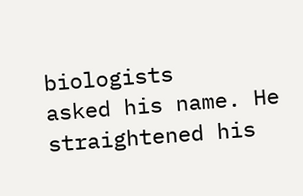biologists
asked his name. He straightened his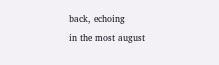back, echoing
in the most august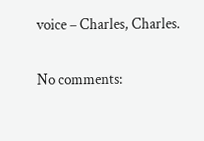voice – Charles, Charles.

No comments: